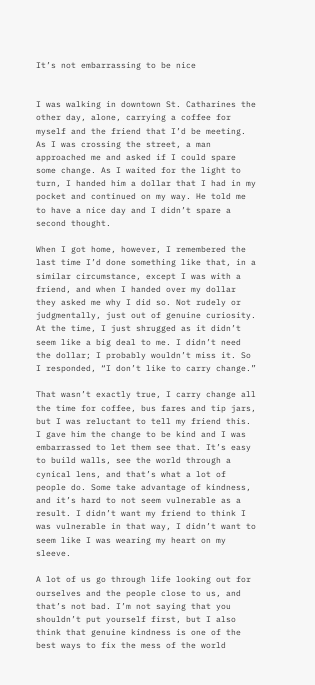It’s not embarrassing to be nice


I was walking in downtown St. Catharines the other day, alone, carrying a coffee for myself and the friend that I’d be meeting. As I was crossing the street, a man approached me and asked if I could spare some change. As I waited for the light to turn, I handed him a dollar that I had in my pocket and continued on my way. He told me to have a nice day and I didn’t spare a second thought.

When I got home, however, I remembered the last time I’d done something like that, in a similar circumstance, except I was with a friend, and when I handed over my dollar they asked me why I did so. Not rudely or judgmentally, just out of genuine curiosity. At the time, I just shrugged as it didn’t seem like a big deal to me. I didn’t need the dollar; I probably wouldn’t miss it. So I responded, “I don’t like to carry change.”

That wasn’t exactly true, I carry change all the time for coffee, bus fares and tip jars, but I was reluctant to tell my friend this. I gave him the change to be kind and I was embarrassed to let them see that. It’s easy to build walls, see the world through a cynical lens, and that’s what a lot of people do. Some take advantage of kindness, and it’s hard to not seem vulnerable as a result. I didn’t want my friend to think I was vulnerable in that way, I didn’t want to seem like I was wearing my heart on my sleeve.

A lot of us go through life looking out for ourselves and the people close to us, and that’s not bad. I’m not saying that you shouldn’t put yourself first, but I also think that genuine kindness is one of the best ways to fix the mess of the world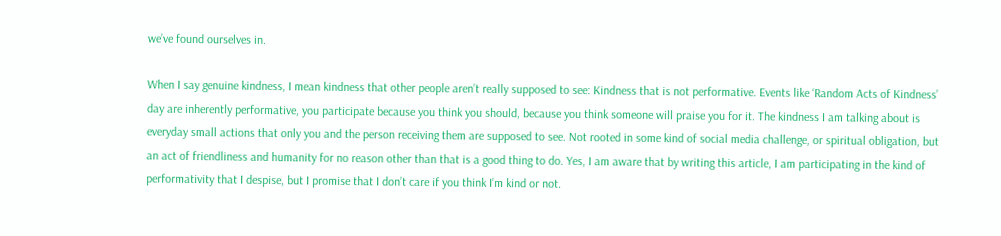we’ve found ourselves in.

When I say genuine kindness, I mean kindness that other people aren’t really supposed to see: Kindness that is not performative. Events like ‘Random Acts of Kindness’ day are inherently performative, you participate because you think you should, because you think someone will praise you for it. The kindness I am talking about is everyday small actions that only you and the person receiving them are supposed to see. Not rooted in some kind of social media challenge, or spiritual obligation, but an act of friendliness and humanity for no reason other than that is a good thing to do. Yes, I am aware that by writing this article, I am participating in the kind of performativity that I despise, but I promise that I don’t care if you think I’m kind or not.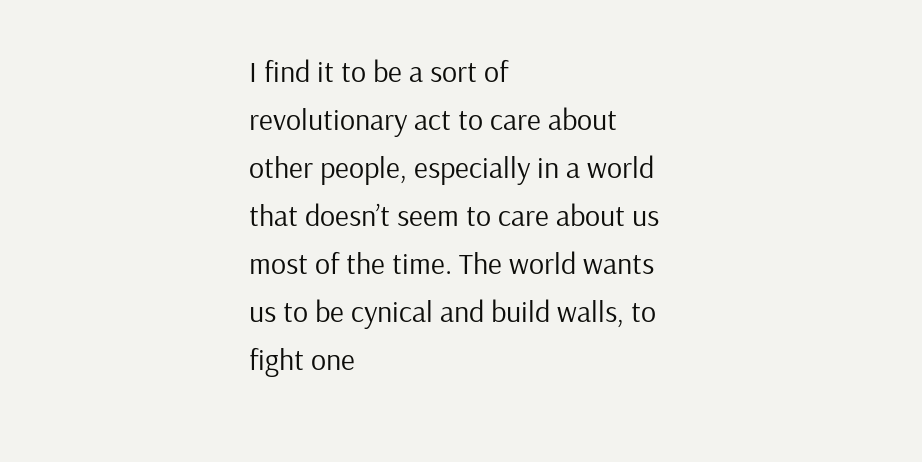I find it to be a sort of revolutionary act to care about other people, especially in a world that doesn’t seem to care about us most of the time. The world wants us to be cynical and build walls, to fight one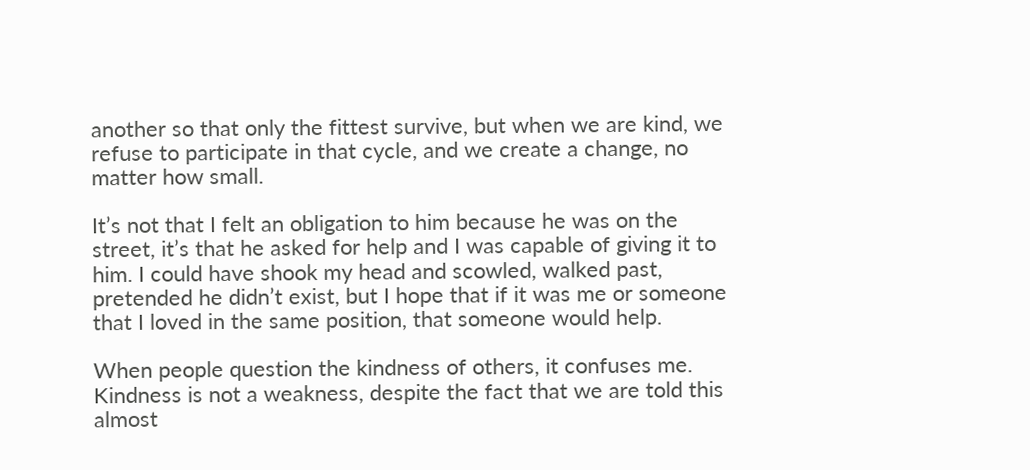another so that only the fittest survive, but when we are kind, we refuse to participate in that cycle, and we create a change, no matter how small.

It’s not that I felt an obligation to him because he was on the street, it’s that he asked for help and I was capable of giving it to him. I could have shook my head and scowled, walked past, pretended he didn’t exist, but I hope that if it was me or someone that I loved in the same position, that someone would help.

When people question the kindness of others, it confuses me. Kindness is not a weakness, despite the fact that we are told this almost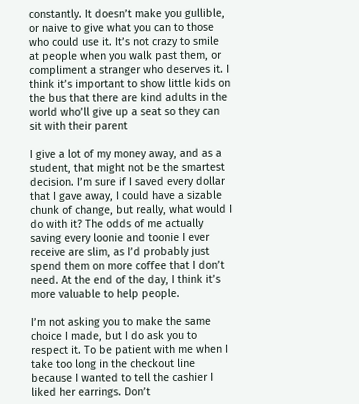constantly. It doesn’t make you gullible, or naive to give what you can to those who could use it. It’s not crazy to smile at people when you walk past them, or compliment a stranger who deserves it. I think it’s important to show little kids on the bus that there are kind adults in the world who’ll give up a seat so they can sit with their parent

I give a lot of my money away, and as a student, that might not be the smartest decision. I’m sure if I saved every dollar that I gave away, I could have a sizable chunk of change, but really, what would I do with it? The odds of me actually saving every loonie and toonie I ever receive are slim, as I’d probably just spend them on more coffee that I don’t need. At the end of the day, I think it’s more valuable to help people.

I’m not asking you to make the same choice I made, but I do ask you to respect it. To be patient with me when I take too long in the checkout line because I wanted to tell the cashier I liked her earrings. Don’t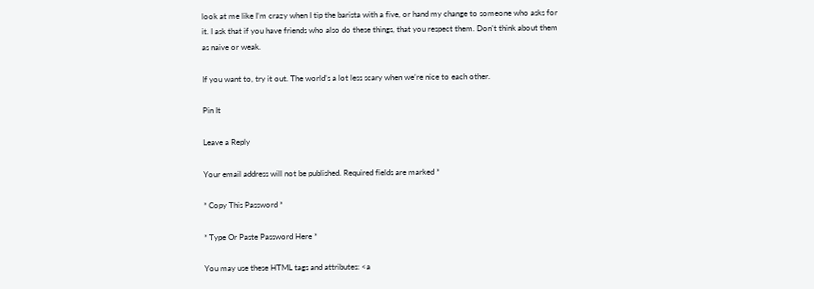look at me like I’m crazy when I tip the barista with a five, or hand my change to someone who asks for it. I ask that if you have friends who also do these things, that you respect them. Don’t think about them as naive or weak.

If you want to, try it out. The world’s a lot less scary when we’re nice to each other.

Pin It

Leave a Reply

Your email address will not be published. Required fields are marked *

* Copy This Password *

* Type Or Paste Password Here *

You may use these HTML tags and attributes: <a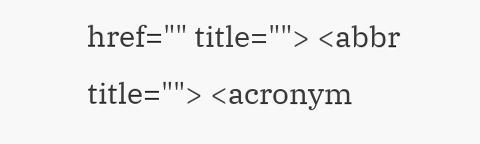href="" title=""> <abbr title=""> <acronym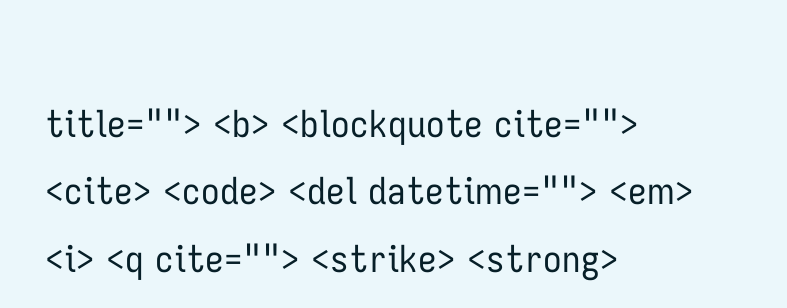title=""> <b> <blockquote cite=""> <cite> <code> <del datetime=""> <em> <i> <q cite=""> <strike> <strong>